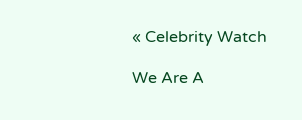« Celebrity Watch

We Are A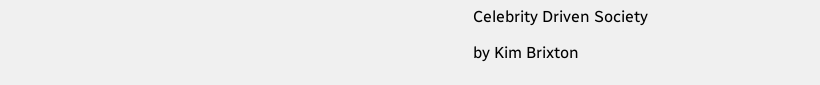Celebrity Driven Society

by Kim Brixton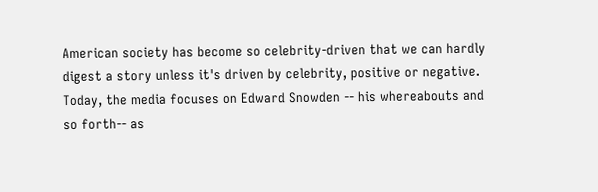American society has become so celebrity-driven that we can hardly digest a story unless it's driven by celebrity, positive or negative. Today, the media focuses on Edward Snowden -- his whereabouts and so forth-- as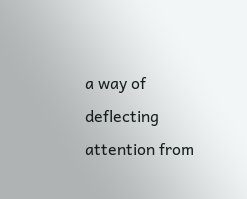a way of deflecting attention from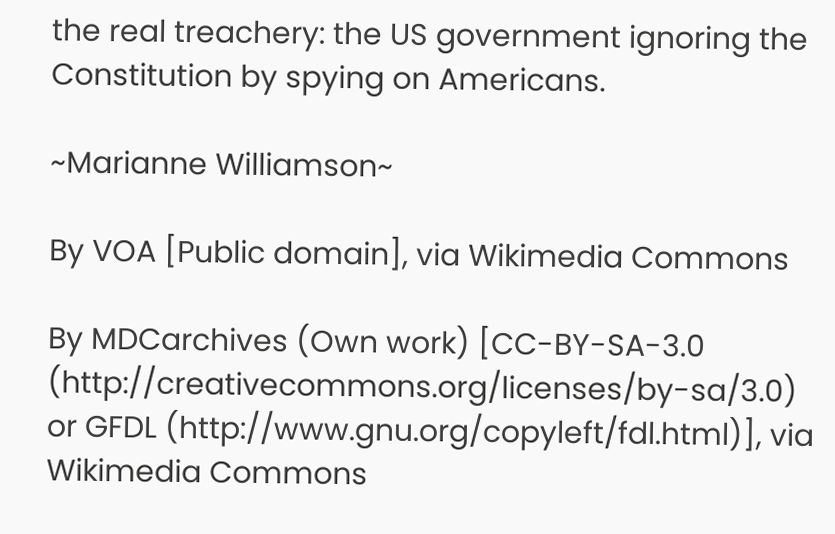the real treachery: the US government ignoring the Constitution by spying on Americans.

~Marianne Williamson~

By VOA [Public domain], via Wikimedia Commons

By MDCarchives (Own work) [CC-BY-SA-3.0 (http://creativecommons.org/licenses/by-sa/3.0) or GFDL (http://www.gnu.org/copyleft/fdl.html)], via Wikimedia Commons